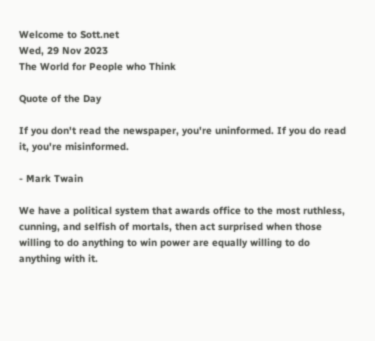Welcome to Sott.net
Wed, 29 Nov 2023
The World for People who Think

Quote of the Day

If you don't read the newspaper, you're uninformed. If you do read it, you're misinformed.

- Mark Twain

We have a political system that awards office to the most ruthless, cunning, and selfish of mortals, then act surprised when those willing to do anything to win power are equally willing to do anything with it.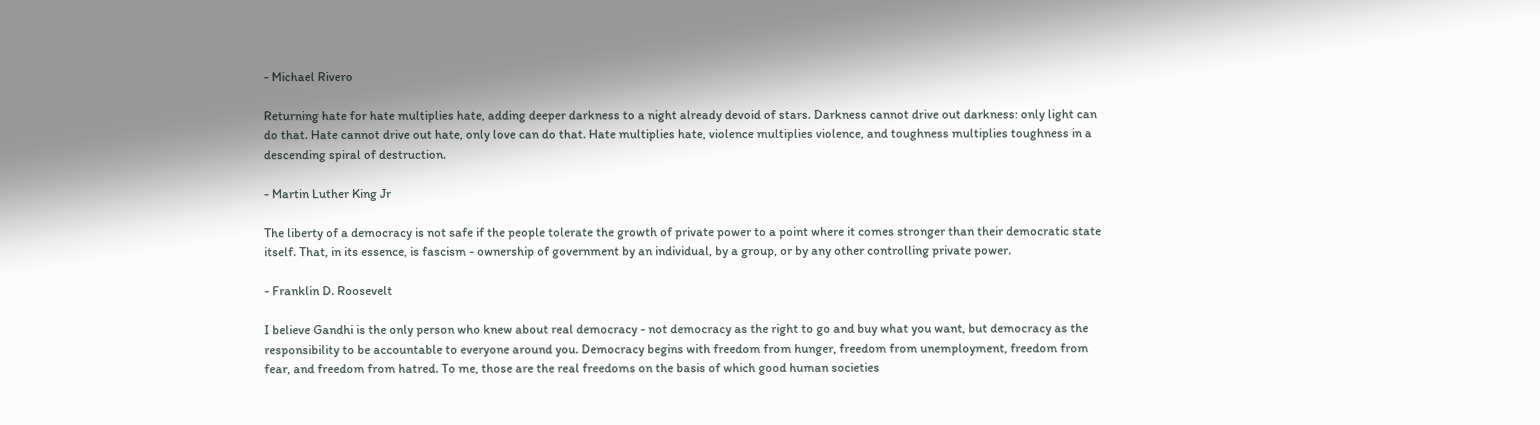- Michael Rivero

Returning hate for hate multiplies hate, adding deeper darkness to a night already devoid of stars. Darkness cannot drive out darkness: only light can do that. Hate cannot drive out hate, only love can do that. Hate multiplies hate, violence multiplies violence, and toughness multiplies toughness in a descending spiral of destruction.

- Martin Luther King Jr

The liberty of a democracy is not safe if the people tolerate the growth of private power to a point where it comes stronger than their democratic state itself. That, in its essence, is fascism - ownership of government by an individual, by a group, or by any other controlling private power.

- Franklin D. Roosevelt

I believe Gandhi is the only person who knew about real democracy - not democracy as the right to go and buy what you want, but democracy as the responsibility to be accountable to everyone around you. Democracy begins with freedom from hunger, freedom from unemployment, freedom from fear, and freedom from hatred. To me, those are the real freedoms on the basis of which good human societies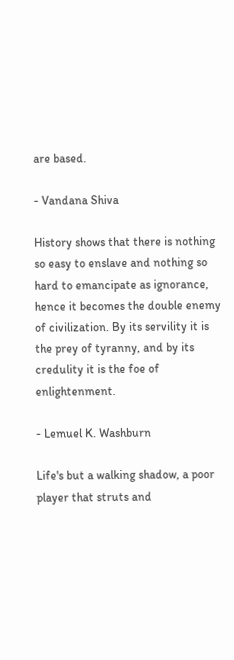are based.

- Vandana Shiva

History shows that there is nothing so easy to enslave and nothing so hard to emancipate as ignorance, hence it becomes the double enemy of civilization. By its servility it is the prey of tyranny, and by its credulity it is the foe of enlightenment.

- Lemuel K. Washburn

Life's but a walking shadow, a poor player that struts and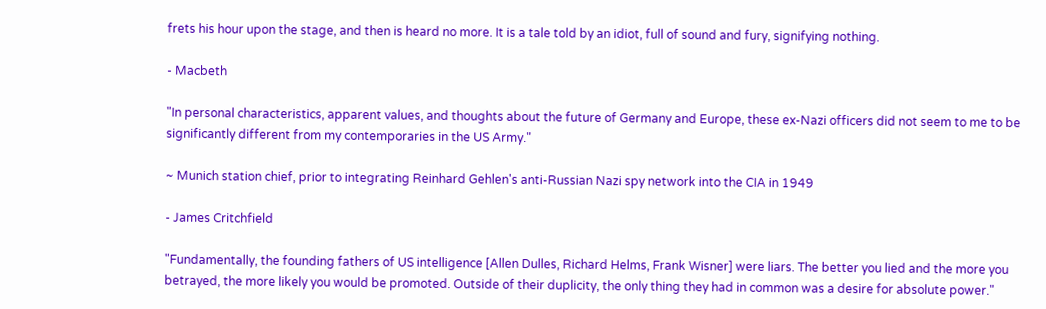frets his hour upon the stage, and then is heard no more. It is a tale told by an idiot, full of sound and fury, signifying nothing.

- Macbeth

"In personal characteristics, apparent values, and thoughts about the future of Germany and Europe, these ex-Nazi officers did not seem to me to be significantly different from my contemporaries in the US Army."

~ Munich station chief, prior to integrating Reinhard Gehlen's anti-Russian Nazi spy network into the CIA in 1949

- James Critchfield

"Fundamentally, the founding fathers of US intelligence [Allen Dulles, Richard Helms, Frank Wisner] were liars. The better you lied and the more you betrayed, the more likely you would be promoted. Outside of their duplicity, the only thing they had in common was a desire for absolute power."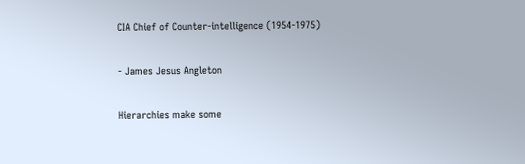CIA Chief of Counter-intelligence (1954-1975)

- James Jesus Angleton

Hierarchies make some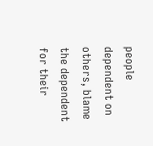people dependent on others, blame the dependent for their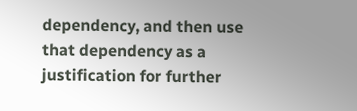dependency, and then use that dependency as a justification for further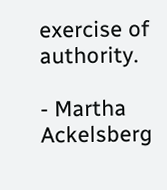exercise of authority.

- Martha Ackelsberg